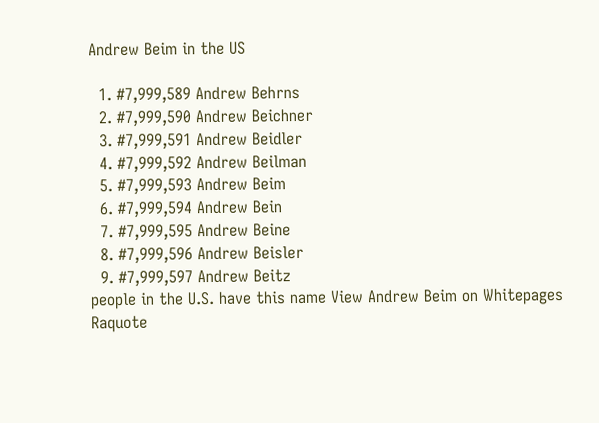Andrew Beim in the US

  1. #7,999,589 Andrew Behrns
  2. #7,999,590 Andrew Beichner
  3. #7,999,591 Andrew Beidler
  4. #7,999,592 Andrew Beilman
  5. #7,999,593 Andrew Beim
  6. #7,999,594 Andrew Bein
  7. #7,999,595 Andrew Beine
  8. #7,999,596 Andrew Beisler
  9. #7,999,597 Andrew Beitz
people in the U.S. have this name View Andrew Beim on Whitepages Raquote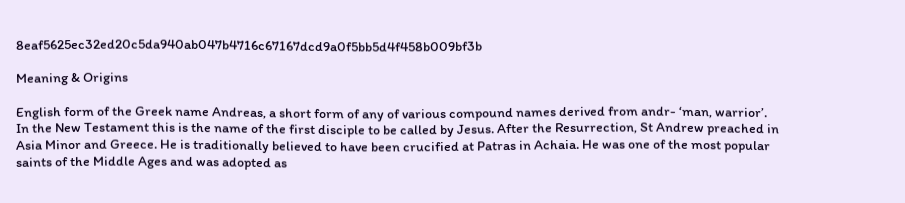8eaf5625ec32ed20c5da940ab047b4716c67167dcd9a0f5bb5d4f458b009bf3b

Meaning & Origins

English form of the Greek name Andreas, a short form of any of various compound names derived from andr- ‘man, warrior’. In the New Testament this is the name of the first disciple to be called by Jesus. After the Resurrection, St Andrew preached in Asia Minor and Greece. He is traditionally believed to have been crucified at Patras in Achaia. He was one of the most popular saints of the Middle Ages and was adopted as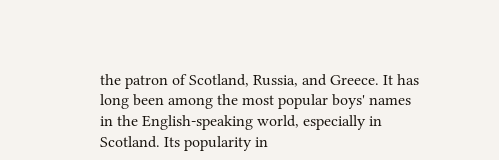the patron of Scotland, Russia, and Greece. It has long been among the most popular boys' names in the English-speaking world, especially in Scotland. Its popularity in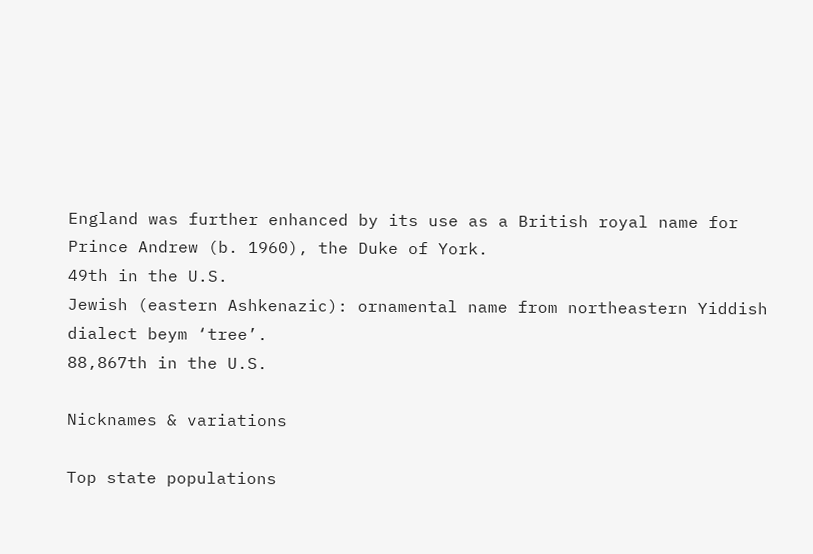England was further enhanced by its use as a British royal name for Prince Andrew (b. 1960), the Duke of York.
49th in the U.S.
Jewish (eastern Ashkenazic): ornamental name from northeastern Yiddish dialect beym ‘tree’.
88,867th in the U.S.

Nicknames & variations

Top state populations